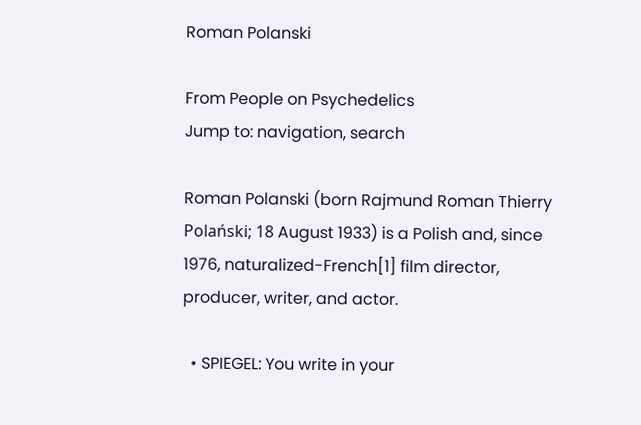Roman Polanski

From People on Psychedelics
Jump to: navigation, search

Roman Polanski (born Rajmund Roman Thierry Polański; 18 August 1933) is a Polish and, since 1976, naturalized-French[1] film director, producer, writer, and actor.

  • SPIEGEL: You write in your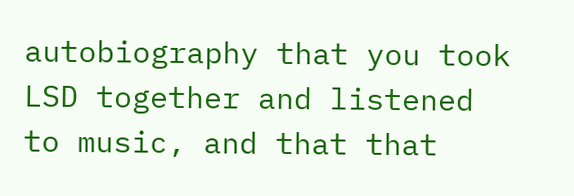autobiography that you took LSD together and listened to music, and that that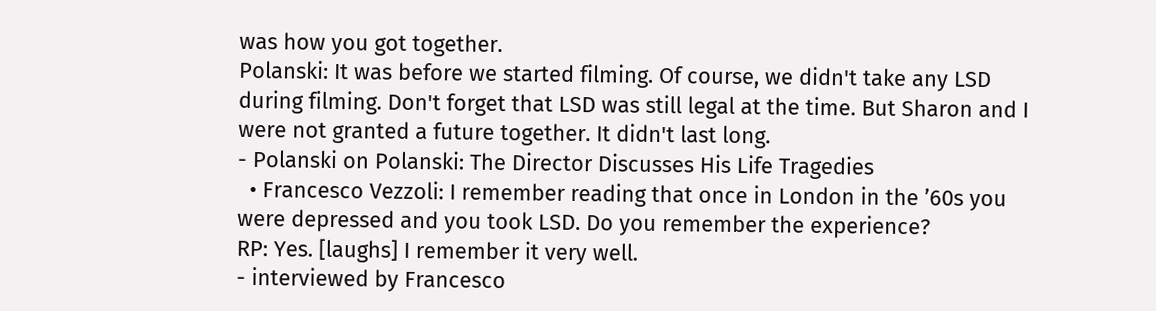was how you got together.
Polanski: It was before we started filming. Of course, we didn't take any LSD during filming. Don't forget that LSD was still legal at the time. But Sharon and I were not granted a future together. It didn't last long.
- Polanski on Polanski: The Director Discusses His Life Tragedies
  • Francesco Vezzoli: I remember reading that once in London in the ’60s you were depressed and you took LSD. Do you remember the experience?
RP: Yes. [laughs] I remember it very well.
- interviewed by Francesco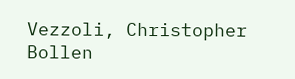Vezzoli, Christopher Bollen